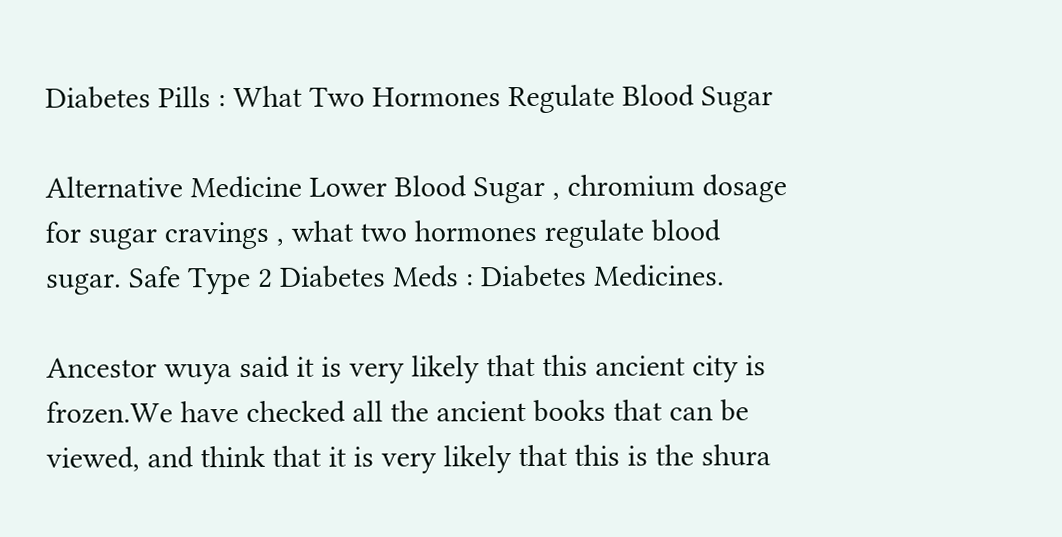Diabetes Pills : What Two Hormones Regulate Blood Sugar

Alternative Medicine Lower Blood Sugar , chromium dosage for sugar cravings , what two hormones regulate blood sugar. Safe Type 2 Diabetes Meds : Diabetes Medicines.

Ancestor wuya said it is very likely that this ancient city is frozen.We have checked all the ancient books that can be viewed, and think that it is very likely that this is the shura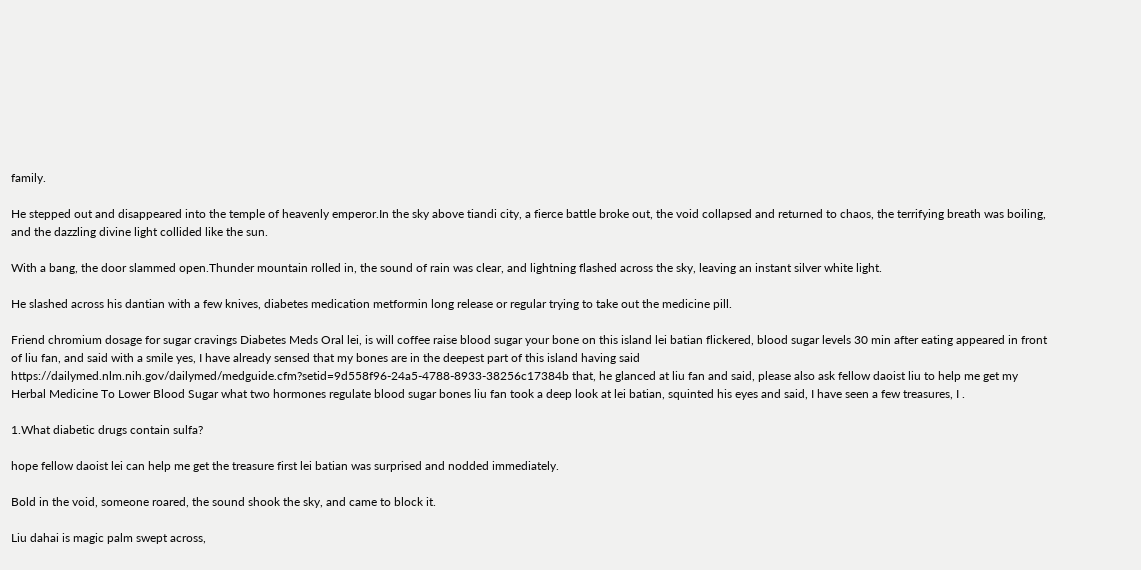family.

He stepped out and disappeared into the temple of heavenly emperor.In the sky above tiandi city, a fierce battle broke out, the void collapsed and returned to chaos, the terrifying breath was boiling, and the dazzling divine light collided like the sun.

With a bang, the door slammed open.Thunder mountain rolled in, the sound of rain was clear, and lightning flashed across the sky, leaving an instant silver white light.

He slashed across his dantian with a few knives, diabetes medication metformin long release or regular trying to take out the medicine pill.

Friend chromium dosage for sugar cravings Diabetes Meds Oral lei, is will coffee raise blood sugar your bone on this island lei batian flickered, blood sugar levels 30 min after eating appeared in front of liu fan, and said with a smile yes, I have already sensed that my bones are in the deepest part of this island having said https://dailymed.nlm.nih.gov/dailymed/medguide.cfm?setid=9d558f96-24a5-4788-8933-38256c17384b that, he glanced at liu fan and said, please also ask fellow daoist liu to help me get my Herbal Medicine To Lower Blood Sugar what two hormones regulate blood sugar bones liu fan took a deep look at lei batian, squinted his eyes and said, I have seen a few treasures, I .

1.What diabetic drugs contain sulfa?

hope fellow daoist lei can help me get the treasure first lei batian was surprised and nodded immediately.

Bold in the void, someone roared, the sound shook the sky, and came to block it.

Liu dahai is magic palm swept across,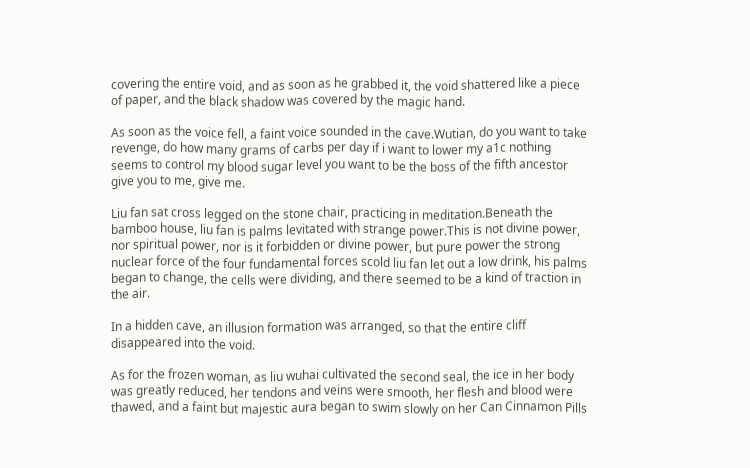covering the entire void, and as soon as he grabbed it, the void shattered like a piece of paper, and the black shadow was covered by the magic hand.

As soon as the voice fell, a faint voice sounded in the cave.Wutian, do you want to take revenge, do how many grams of carbs per day if i want to lower my a1c nothing seems to control my blood sugar level you want to be the boss of the fifth ancestor give you to me, give me.

Liu fan sat cross legged on the stone chair, practicing in meditation.Beneath the bamboo house, liu fan is palms levitated with strange power.This is not divine power, nor spiritual power, nor is it forbidden or divine power, but pure power the strong nuclear force of the four fundamental forces scold liu fan let out a low drink, his palms began to change, the cells were dividing, and there seemed to be a kind of traction in the air.

In a hidden cave, an illusion formation was arranged, so that the entire cliff disappeared into the void.

As for the frozen woman, as liu wuhai cultivated the second seal, the ice in her body was greatly reduced, her tendons and veins were smooth, her flesh and blood were thawed, and a faint but majestic aura began to swim slowly on her Can Cinnamon Pills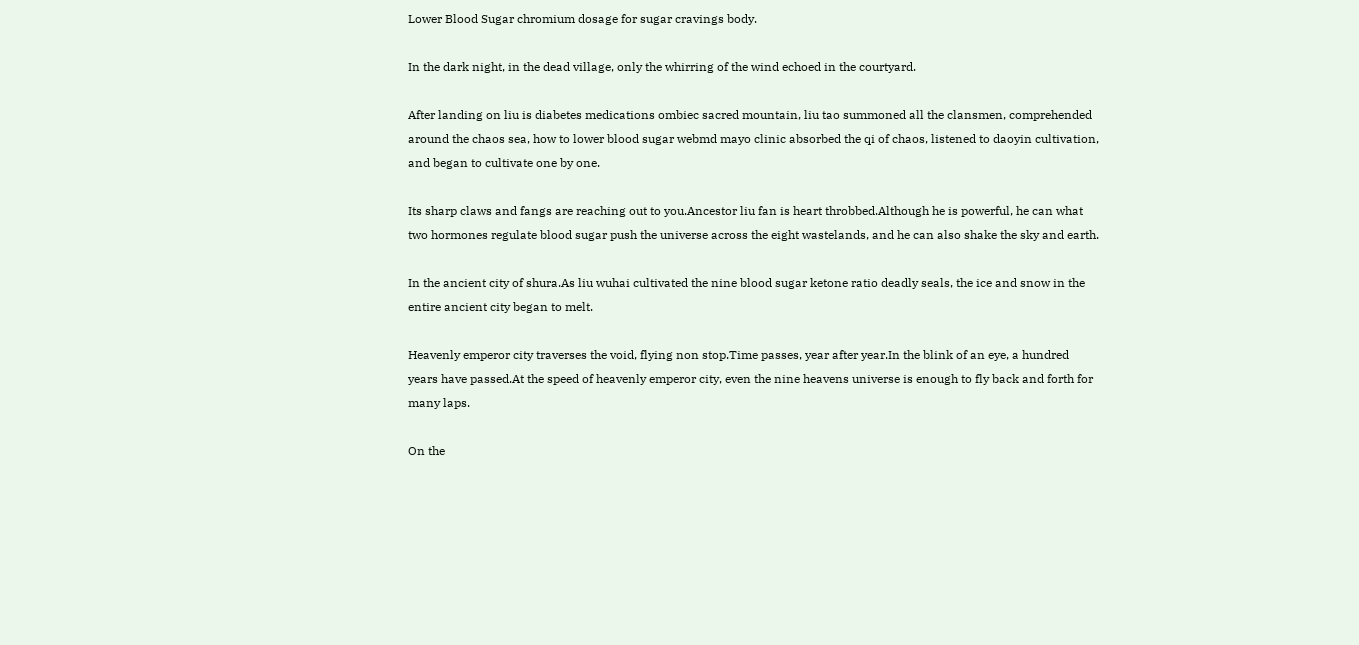Lower Blood Sugar chromium dosage for sugar cravings body.

In the dark night, in the dead village, only the whirring of the wind echoed in the courtyard.

After landing on liu is diabetes medications ombiec sacred mountain, liu tao summoned all the clansmen, comprehended around the chaos sea, how to lower blood sugar webmd mayo clinic absorbed the qi of chaos, listened to daoyin cultivation, and began to cultivate one by one.

Its sharp claws and fangs are reaching out to you.Ancestor liu fan is heart throbbed.Although he is powerful, he can what two hormones regulate blood sugar push the universe across the eight wastelands, and he can also shake the sky and earth.

In the ancient city of shura.As liu wuhai cultivated the nine blood sugar ketone ratio deadly seals, the ice and snow in the entire ancient city began to melt.

Heavenly emperor city traverses the void, flying non stop.Time passes, year after year.In the blink of an eye, a hundred years have passed.At the speed of heavenly emperor city, even the nine heavens universe is enough to fly back and forth for many laps.

On the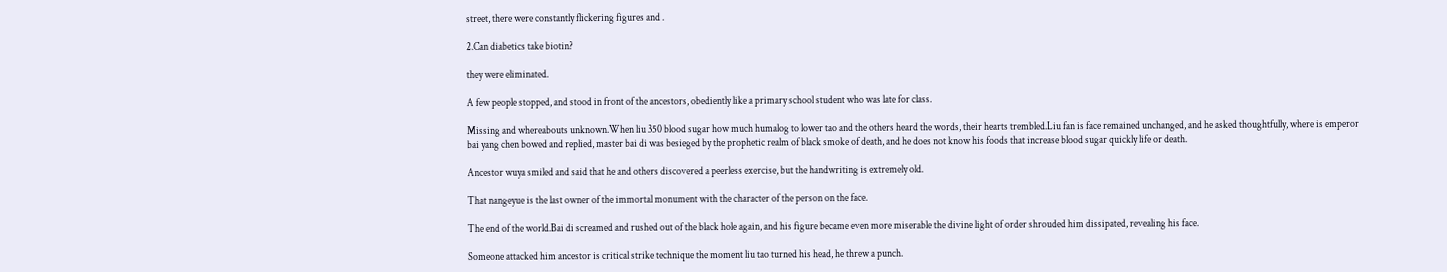street, there were constantly flickering figures and .

2.Can diabetics take biotin?

they were eliminated.

A few people stopped, and stood in front of the ancestors, obediently like a primary school student who was late for class.

Missing and whereabouts unknown.When liu 350 blood sugar how much humalog to lower tao and the others heard the words, their hearts trembled.Liu fan is face remained unchanged, and he asked thoughtfully, where is emperor bai yang chen bowed and replied, master bai di was besieged by the prophetic realm of black smoke of death, and he does not know his foods that increase blood sugar quickly life or death.

Ancestor wuya smiled and said that he and others discovered a peerless exercise, but the handwriting is extremely old.

That nangeyue is the last owner of the immortal monument with the character of the person on the face.

The end of the world.Bai di screamed and rushed out of the black hole again, and his figure became even more miserable the divine light of order shrouded him dissipated, revealing his face.

Someone attacked him ancestor is critical strike technique the moment liu tao turned his head, he threw a punch.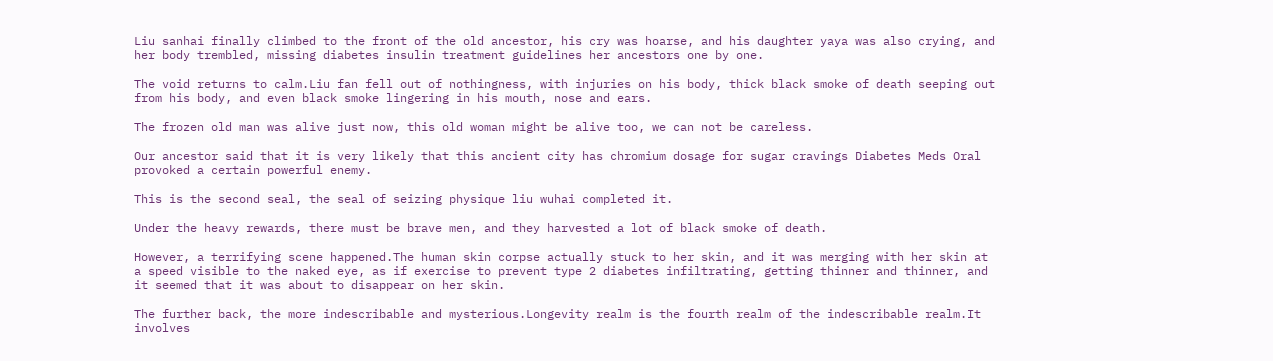Liu sanhai finally climbed to the front of the old ancestor, his cry was hoarse, and his daughter yaya was also crying, and her body trembled, missing diabetes insulin treatment guidelines her ancestors one by one.

The void returns to calm.Liu fan fell out of nothingness, with injuries on his body, thick black smoke of death seeping out from his body, and even black smoke lingering in his mouth, nose and ears.

The frozen old man was alive just now, this old woman might be alive too, we can not be careless.

Our ancestor said that it is very likely that this ancient city has chromium dosage for sugar cravings Diabetes Meds Oral provoked a certain powerful enemy.

This is the second seal, the seal of seizing physique liu wuhai completed it.

Under the heavy rewards, there must be brave men, and they harvested a lot of black smoke of death.

However, a terrifying scene happened.The human skin corpse actually stuck to her skin, and it was merging with her skin at a speed visible to the naked eye, as if exercise to prevent type 2 diabetes infiltrating, getting thinner and thinner, and it seemed that it was about to disappear on her skin.

The further back, the more indescribable and mysterious.Longevity realm is the fourth realm of the indescribable realm.It involves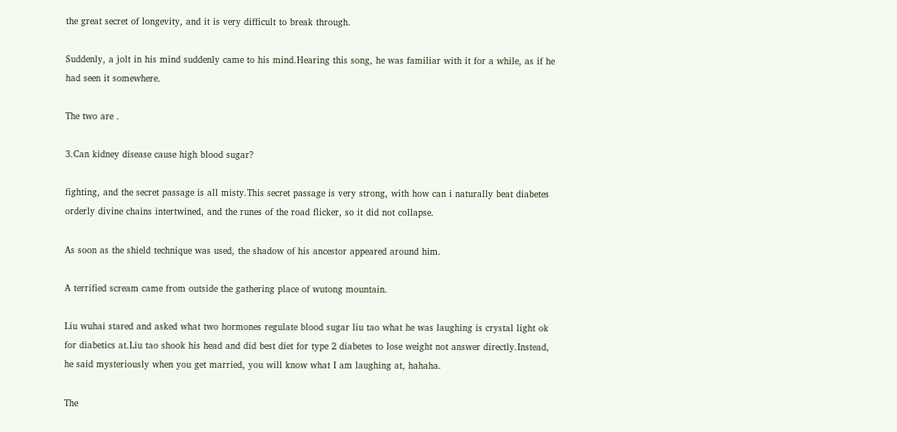the great secret of longevity, and it is very difficult to break through.

Suddenly, a jolt in his mind suddenly came to his mind.Hearing this song, he was familiar with it for a while, as if he had seen it somewhere.

The two are .

3.Can kidney disease cause high blood sugar?

fighting, and the secret passage is all misty.This secret passage is very strong, with how can i naturally beat diabetes orderly divine chains intertwined, and the runes of the road flicker, so it did not collapse.

As soon as the shield technique was used, the shadow of his ancestor appeared around him.

A terrified scream came from outside the gathering place of wutong mountain.

Liu wuhai stared and asked what two hormones regulate blood sugar liu tao what he was laughing is crystal light ok for diabetics at.Liu tao shook his head and did best diet for type 2 diabetes to lose weight not answer directly.Instead, he said mysteriously when you get married, you will know what I am laughing at, hahaha.

The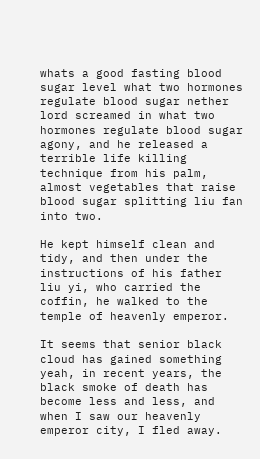whats a good fasting blood sugar level what two hormones regulate blood sugar nether lord screamed in what two hormones regulate blood sugar agony, and he released a terrible life killing technique from his palm, almost vegetables that raise blood sugar splitting liu fan into two.

He kept himself clean and tidy, and then under the instructions of his father liu yi, who carried the coffin, he walked to the temple of heavenly emperor.

It seems that senior black cloud has gained something yeah, in recent years, the black smoke of death has become less and less, and when I saw our heavenly emperor city, I fled away.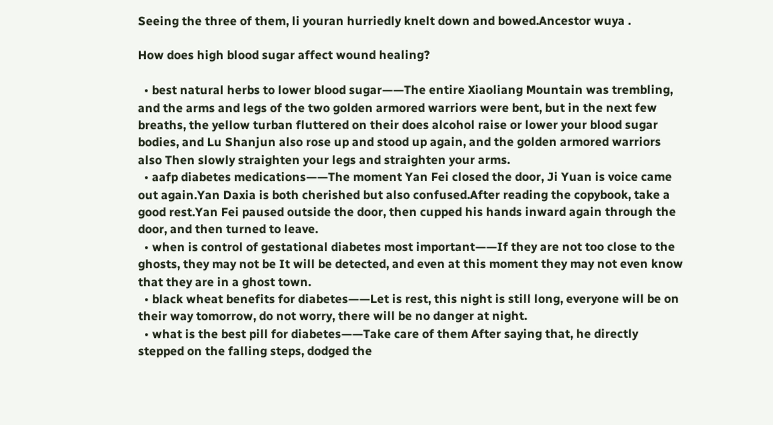Seeing the three of them, li youran hurriedly knelt down and bowed.Ancestor wuya .

How does high blood sugar affect wound healing?

  • best natural herbs to lower blood sugar——The entire Xiaoliang Mountain was trembling, and the arms and legs of the two golden armored warriors were bent, but in the next few breaths, the yellow turban fluttered on their does alcohol raise or lower your blood sugar bodies, and Lu Shanjun also rose up and stood up again, and the golden armored warriors also Then slowly straighten your legs and straighten your arms.
  • aafp diabetes medications——The moment Yan Fei closed the door, Ji Yuan is voice came out again.Yan Daxia is both cherished but also confused.After reading the copybook, take a good rest.Yan Fei paused outside the door, then cupped his hands inward again through the door, and then turned to leave.
  • when is control of gestational diabetes most important——If they are not too close to the ghosts, they may not be It will be detected, and even at this moment they may not even know that they are in a ghost town.
  • black wheat benefits for diabetes——Let is rest, this night is still long, everyone will be on their way tomorrow, do not worry, there will be no danger at night.
  • what is the best pill for diabetes——Take care of them After saying that, he directly stepped on the falling steps, dodged the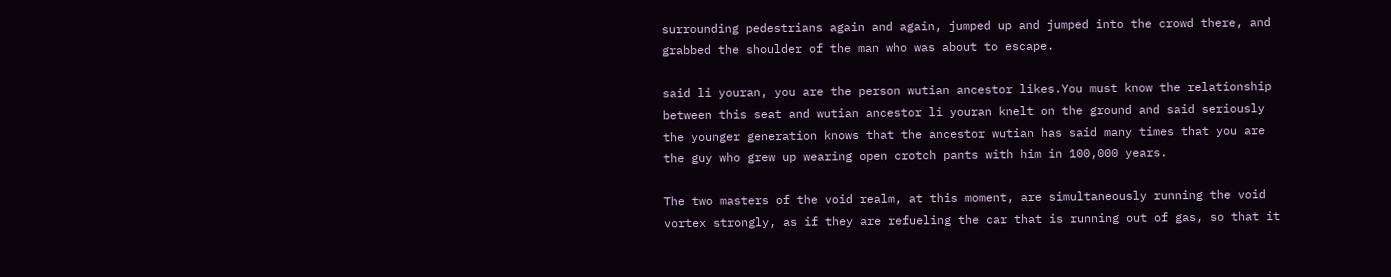surrounding pedestrians again and again, jumped up and jumped into the crowd there, and grabbed the shoulder of the man who was about to escape.

said li youran, you are the person wutian ancestor likes.You must know the relationship between this seat and wutian ancestor li youran knelt on the ground and said seriously the younger generation knows that the ancestor wutian has said many times that you are the guy who grew up wearing open crotch pants with him in 100,000 years.

The two masters of the void realm, at this moment, are simultaneously running the void vortex strongly, as if they are refueling the car that is running out of gas, so that it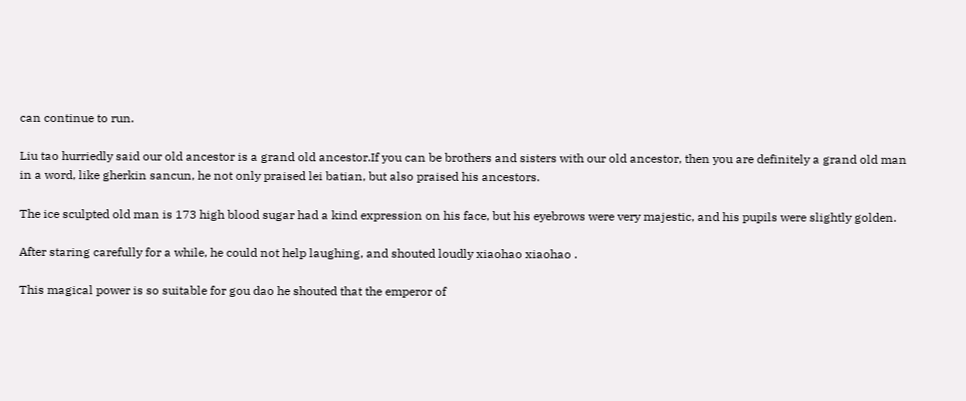can continue to run.

Liu tao hurriedly said our old ancestor is a grand old ancestor.If you can be brothers and sisters with our old ancestor, then you are definitely a grand old man in a word, like gherkin sancun, he not only praised lei batian, but also praised his ancestors.

The ice sculpted old man is 173 high blood sugar had a kind expression on his face, but his eyebrows were very majestic, and his pupils were slightly golden.

After staring carefully for a while, he could not help laughing, and shouted loudly xiaohao xiaohao .

This magical power is so suitable for gou dao he shouted that the emperor of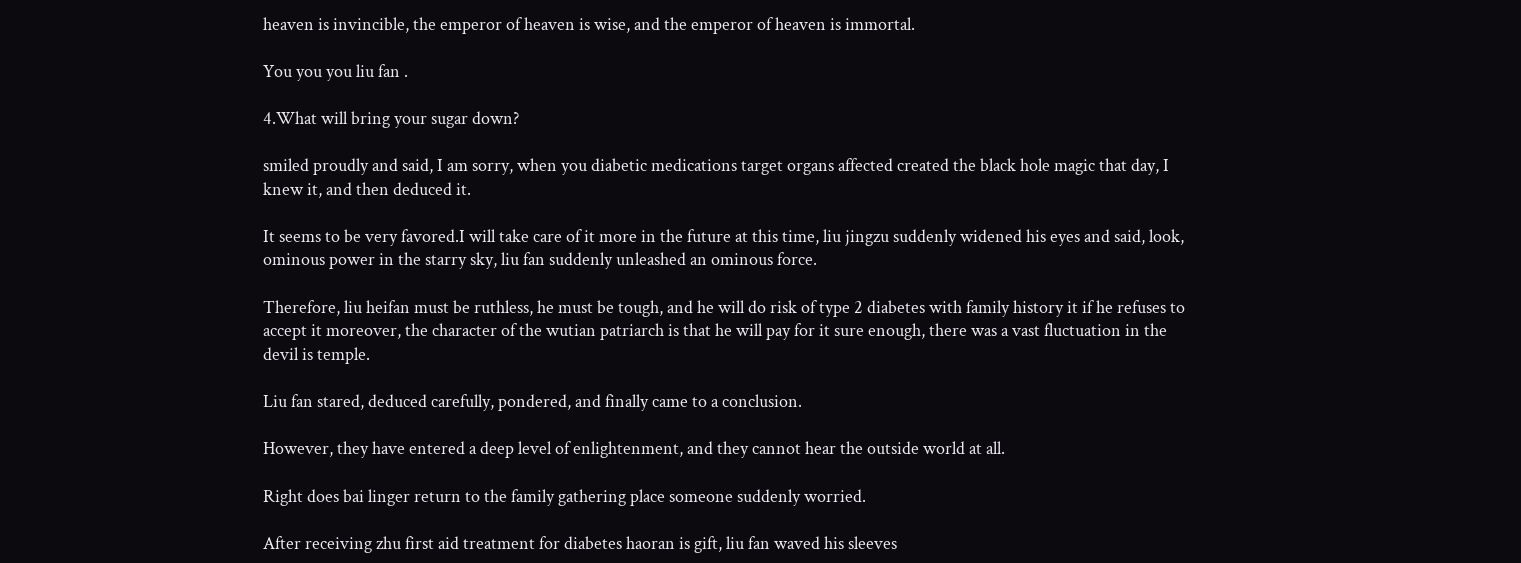heaven is invincible, the emperor of heaven is wise, and the emperor of heaven is immortal.

You you you liu fan .

4.What will bring your sugar down?

smiled proudly and said, I am sorry, when you diabetic medications target organs affected created the black hole magic that day, I knew it, and then deduced it.

It seems to be very favored.I will take care of it more in the future at this time, liu jingzu suddenly widened his eyes and said, look, ominous power in the starry sky, liu fan suddenly unleashed an ominous force.

Therefore, liu heifan must be ruthless, he must be tough, and he will do risk of type 2 diabetes with family history it if he refuses to accept it moreover, the character of the wutian patriarch is that he will pay for it sure enough, there was a vast fluctuation in the devil is temple.

Liu fan stared, deduced carefully, pondered, and finally came to a conclusion.

However, they have entered a deep level of enlightenment, and they cannot hear the outside world at all.

Right does bai linger return to the family gathering place someone suddenly worried.

After receiving zhu first aid treatment for diabetes haoran is gift, liu fan waved his sleeves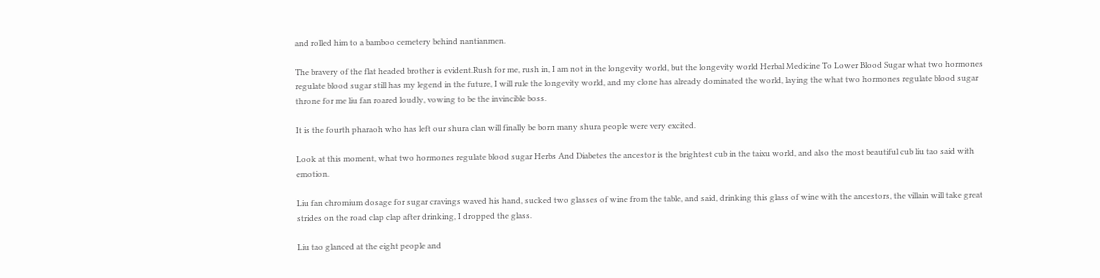and rolled him to a bamboo cemetery behind nantianmen.

The bravery of the flat headed brother is evident.Rush for me, rush in, I am not in the longevity world, but the longevity world Herbal Medicine To Lower Blood Sugar what two hormones regulate blood sugar still has my legend in the future, I will rule the longevity world, and my clone has already dominated the world, laying the what two hormones regulate blood sugar throne for me liu fan roared loudly, vowing to be the invincible boss.

It is the fourth pharaoh who has left our shura clan will finally be born many shura people were very excited.

Look at this moment, what two hormones regulate blood sugar Herbs And Diabetes the ancestor is the brightest cub in the taixu world, and also the most beautiful cub liu tao said with emotion.

Liu fan chromium dosage for sugar cravings waved his hand, sucked two glasses of wine from the table, and said, drinking this glass of wine with the ancestors, the villain will take great strides on the road clap clap after drinking, I dropped the glass.

Liu tao glanced at the eight people and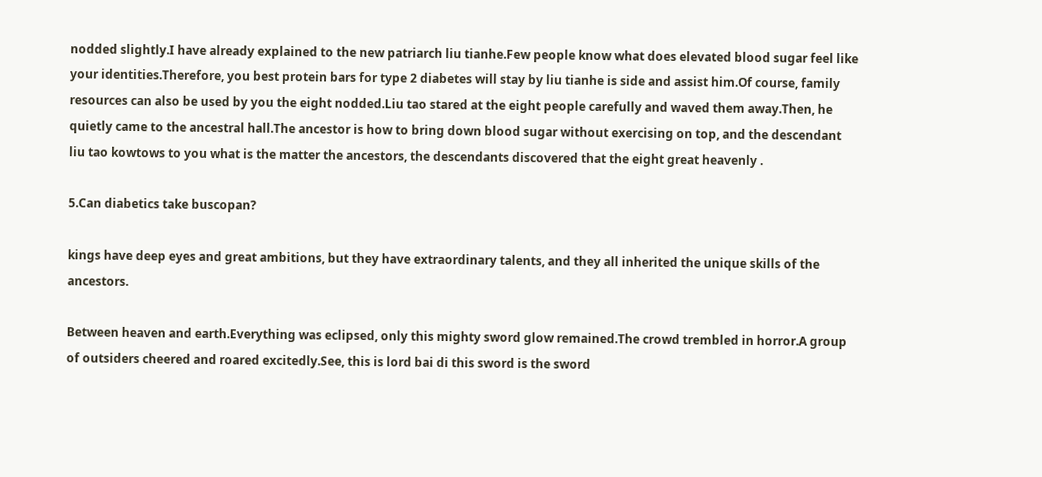nodded slightly.I have already explained to the new patriarch liu tianhe.Few people know what does elevated blood sugar feel like your identities.Therefore, you best protein bars for type 2 diabetes will stay by liu tianhe is side and assist him.Of course, family resources can also be used by you the eight nodded.Liu tao stared at the eight people carefully and waved them away.Then, he quietly came to the ancestral hall.The ancestor is how to bring down blood sugar without exercising on top, and the descendant liu tao kowtows to you what is the matter the ancestors, the descendants discovered that the eight great heavenly .

5.Can diabetics take buscopan?

kings have deep eyes and great ambitions, but they have extraordinary talents, and they all inherited the unique skills of the ancestors.

Between heaven and earth.Everything was eclipsed, only this mighty sword glow remained.The crowd trembled in horror.A group of outsiders cheered and roared excitedly.See, this is lord bai di this sword is the sword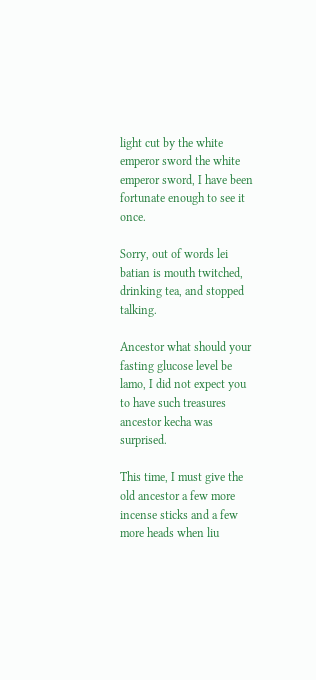light cut by the white emperor sword the white emperor sword, I have been fortunate enough to see it once.

Sorry, out of words lei batian is mouth twitched, drinking tea, and stopped talking.

Ancestor what should your fasting glucose level be lamo, I did not expect you to have such treasures ancestor kecha was surprised.

This time, I must give the old ancestor a few more incense sticks and a few more heads when liu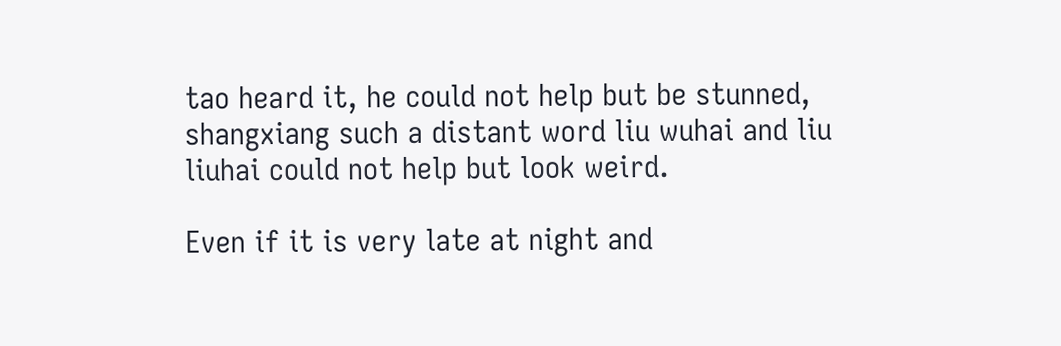tao heard it, he could not help but be stunned, shangxiang such a distant word liu wuhai and liu liuhai could not help but look weird.

Even if it is very late at night and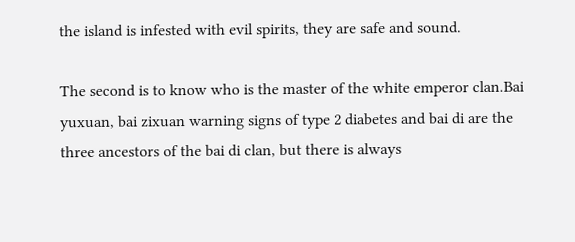the island is infested with evil spirits, they are safe and sound.

The second is to know who is the master of the white emperor clan.Bai yuxuan, bai zixuan warning signs of type 2 diabetes and bai di are the three ancestors of the bai di clan, but there is always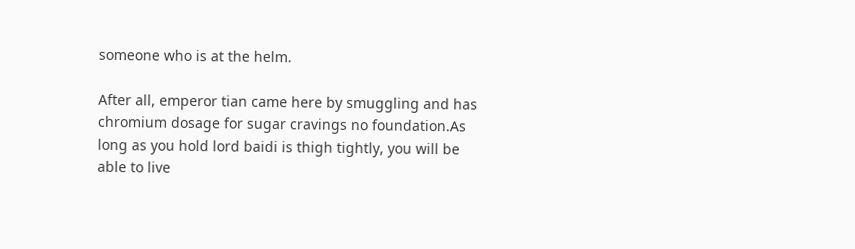someone who is at the helm.

After all, emperor tian came here by smuggling and has chromium dosage for sugar cravings no foundation.As long as you hold lord baidi is thigh tightly, you will be able to live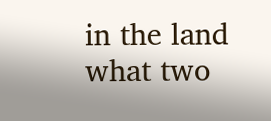in the land what two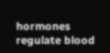hormones regulate blood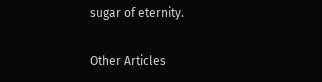sugar of eternity.

Other Articles